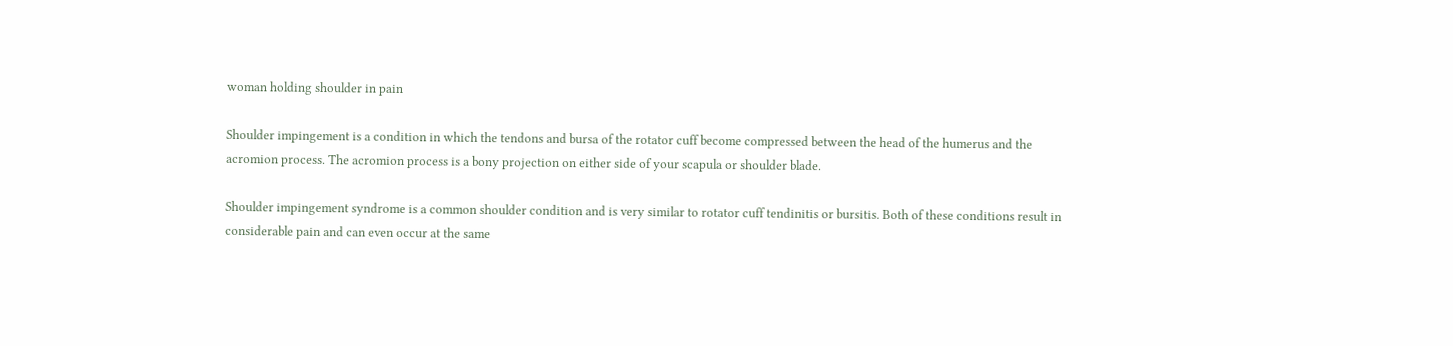woman holding shoulder in pain

Shoulder impingement is a condition in which the tendons and bursa of the rotator cuff become compressed between the head of the humerus and the acromion process. The acromion process is a bony projection on either side of your scapula or shoulder blade.

Shoulder impingement syndrome is a common shoulder condition and is very similar to rotator cuff tendinitis or bursitis. Both of these conditions result in considerable pain and can even occur at the same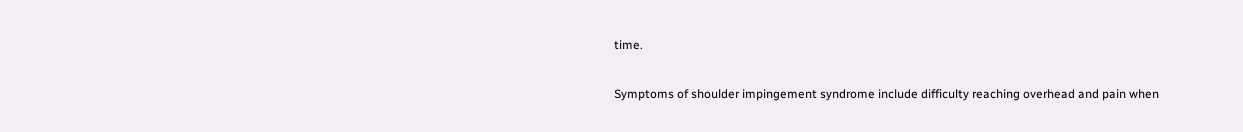time.

Symptoms of shoulder impingement syndrome include difficulty reaching overhead and pain when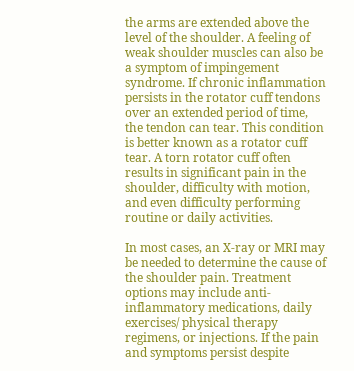the arms are extended above the level of the shoulder. A feeling of weak shoulder muscles can also be a symptom of impingement syndrome. If chronic inflammation persists in the rotator cuff tendons over an extended period of time, the tendon can tear. This condition is better known as a rotator cuff tear. A torn rotator cuff often results in significant pain in the shoulder, difficulty with motion, and even difficulty performing routine or daily activities.

In most cases, an X-ray or MRI may be needed to determine the cause of the shoulder pain. Treatment options may include anti-inflammatory medications, daily exercises/ physical therapy regimens, or injections. If the pain and symptoms persist despite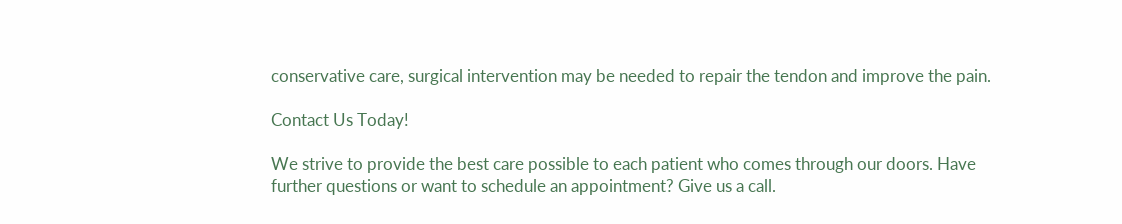conservative care, surgical intervention may be needed to repair the tendon and improve the pain.

Contact Us Today!

We strive to provide the best care possible to each patient who comes through our doors. Have further questions or want to schedule an appointment? Give us a call.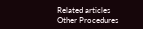Related articles
Other Procedures